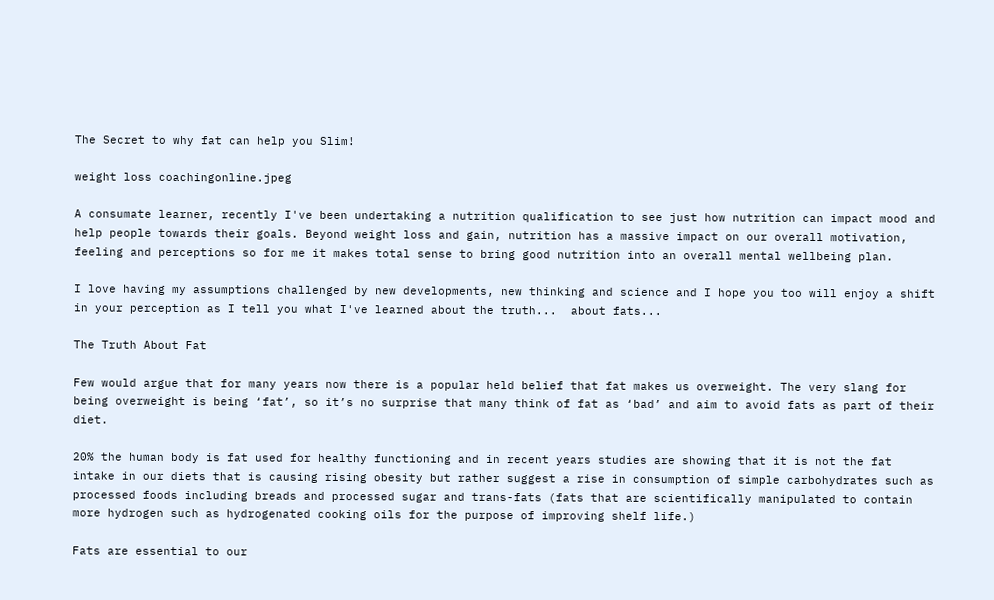The Secret to why fat can help you Slim!

weight loss coachingonline.jpeg

A consumate learner, recently I've been undertaking a nutrition qualification to see just how nutrition can impact mood and help people towards their goals. Beyond weight loss and gain, nutrition has a massive impact on our overall motivation, feeling and perceptions so for me it makes total sense to bring good nutrition into an overall mental wellbeing plan.

I love having my assumptions challenged by new developments, new thinking and science and I hope you too will enjoy a shift in your perception as I tell you what I've learned about the truth...  about fats...

The Truth About Fat

Few would argue that for many years now there is a popular held belief that fat makes us overweight. The very slang for being overweight is being ‘fat’, so it’s no surprise that many think of fat as ‘bad’ and aim to avoid fats as part of their diet.

20% the human body is fat used for healthy functioning and in recent years studies are showing that it is not the fat intake in our diets that is causing rising obesity but rather suggest a rise in consumption of simple carbohydrates such as processed foods including breads and processed sugar and trans-fats (fats that are scientifically manipulated to contain more hydrogen such as hydrogenated cooking oils for the purpose of improving shelf life.)

Fats are essential to our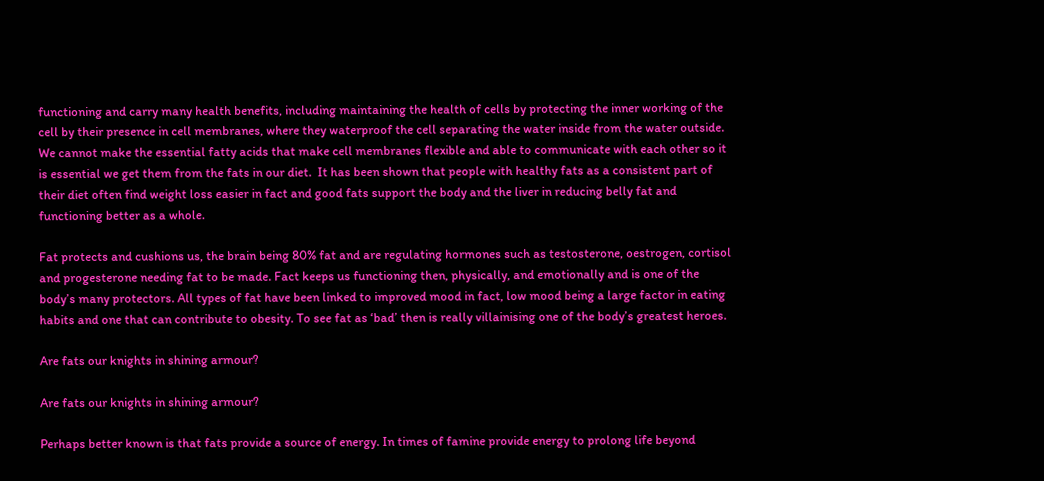functioning and carry many health benefits, including maintaining the health of cells by protecting the inner working of the cell by their presence in cell membranes, where they waterproof the cell separating the water inside from the water outside. We cannot make the essential fatty acids that make cell membranes flexible and able to communicate with each other so it is essential we get them from the fats in our diet.  It has been shown that people with healthy fats as a consistent part of their diet often find weight loss easier in fact and good fats support the body and the liver in reducing belly fat and functioning better as a whole.

Fat protects and cushions us, the brain being 80% fat and are regulating hormones such as testosterone, oestrogen, cortisol and progesterone needing fat to be made. Fact keeps us functioning then, physically, and emotionally and is one of the body’s many protectors. All types of fat have been linked to improved mood in fact, low mood being a large factor in eating habits and one that can contribute to obesity. To see fat as ‘bad’ then is really villainising one of the body’s greatest heroes.

Are fats our knights in shining armour?

Are fats our knights in shining armour?

Perhaps better known is that fats provide a source of energy. In times of famine provide energy to prolong life beyond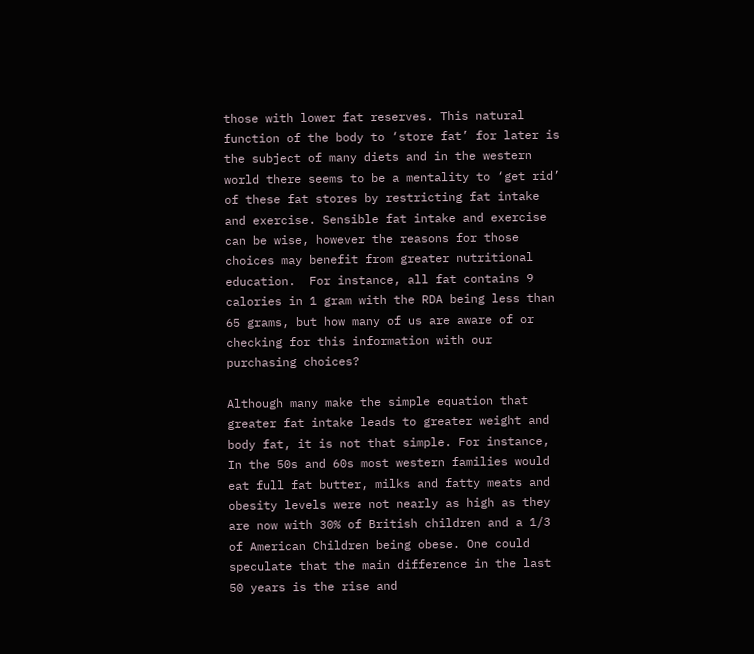those with lower fat reserves. This natural function of the body to ‘store fat’ for later is the subject of many diets and in the western world there seems to be a mentality to ‘get rid’ of these fat stores by restricting fat intake and exercise. Sensible fat intake and exercise can be wise, however the reasons for those choices may benefit from greater nutritional education.  For instance, all fat contains 9 calories in 1 gram with the RDA being less than 65 grams, but how many of us are aware of or checking for this information with our purchasing choices?

Although many make the simple equation that greater fat intake leads to greater weight and body fat, it is not that simple. For instance, In the 50s and 60s most western families would eat full fat butter, milks and fatty meats and obesity levels were not nearly as high as they are now with 30% of British children and a 1/3 of American Children being obese. One could speculate that the main difference in the last 50 years is the rise and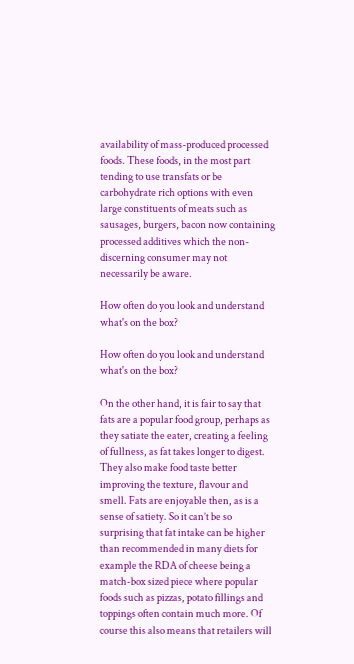availability of mass-produced processed foods. These foods, in the most part tending to use transfats or be carbohydrate rich options with even large constituents of meats such as sausages, burgers, bacon now containing processed additives which the non-discerning consumer may not necessarily be aware.

How often do you look and understand what's on the box?

How often do you look and understand what's on the box?

On the other hand, it is fair to say that fats are a popular food group, perhaps as they satiate the eater, creating a feeling of fullness, as fat takes longer to digest. They also make food taste better improving the texture, flavour and smell. Fats are enjoyable then, as is a sense of satiety. So it can’t be so surprising that fat intake can be higher than recommended in many diets for example the RDA of cheese being a match-box sized piece where popular foods such as pizzas, potato fillings and toppings often contain much more. Of course this also means that retailers will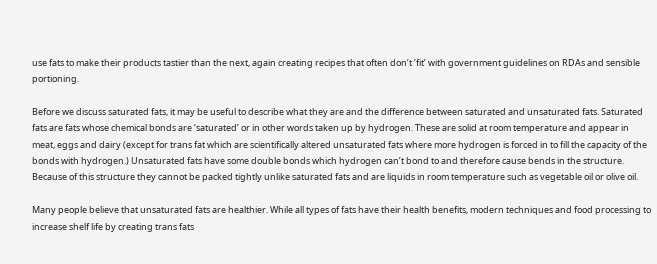use fats to make their products tastier than the next, again creating recipes that often don’t ‘fit’ with government guidelines on RDAs and sensible portioning.

Before we discuss saturated fats, it may be useful to describe what they are and the difference between saturated and unsaturated fats. Saturated fats are fats whose chemical bonds are ‘saturated’ or in other words taken up by hydrogen. These are solid at room temperature and appear in meat, eggs and dairy (except for trans fat which are scientifically altered unsaturated fats where more hydrogen is forced in to fill the capacity of the bonds with hydrogen.) Unsaturated fats have some double bonds which hydrogen can’t bond to and therefore cause bends in the structure.  Because of this structure they cannot be packed tightly unlike saturated fats and are liquids in room temperature such as vegetable oil or olive oil.

Many people believe that unsaturated fats are healthier. While all types of fats have their health benefits, modern techniques and food processing to increase shelf life by creating trans fats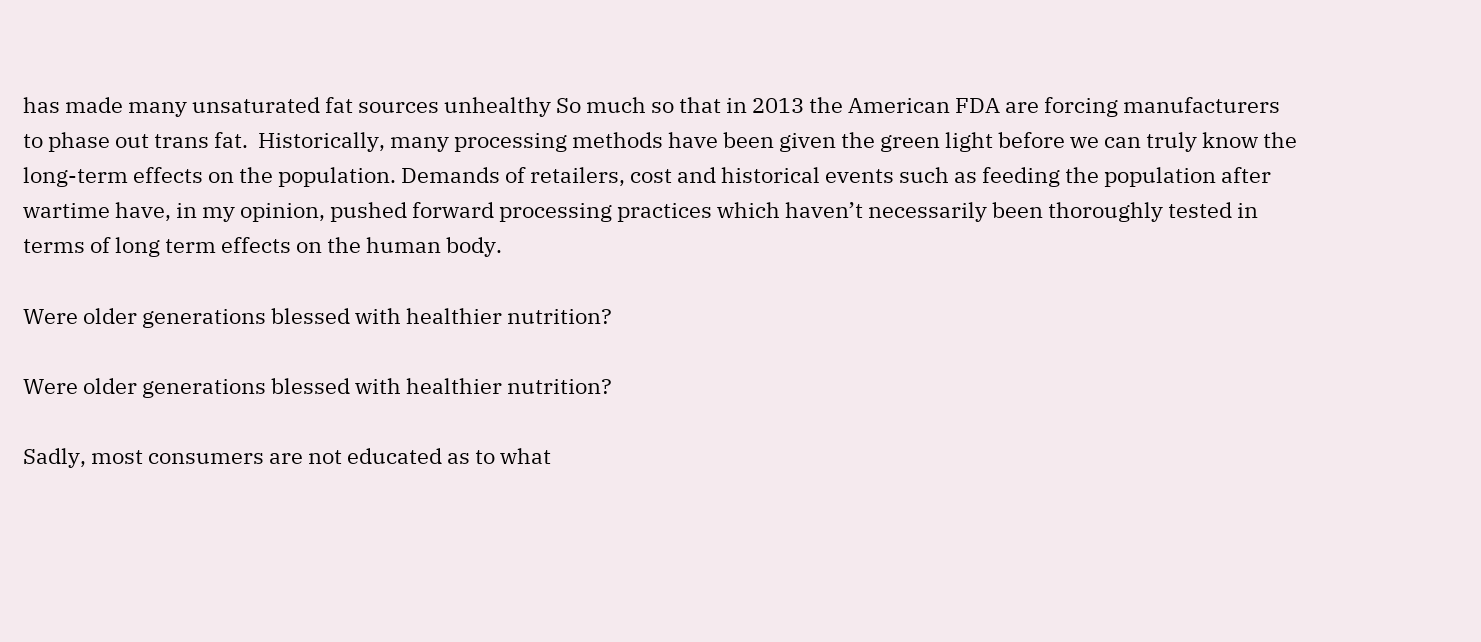has made many unsaturated fat sources unhealthy So much so that in 2013 the American FDA are forcing manufacturers to phase out trans fat.  Historically, many processing methods have been given the green light before we can truly know the long-term effects on the population. Demands of retailers, cost and historical events such as feeding the population after wartime have, in my opinion, pushed forward processing practices which haven’t necessarily been thoroughly tested in terms of long term effects on the human body.

Were older generations blessed with healthier nutrition?

Were older generations blessed with healthier nutrition?

Sadly, most consumers are not educated as to what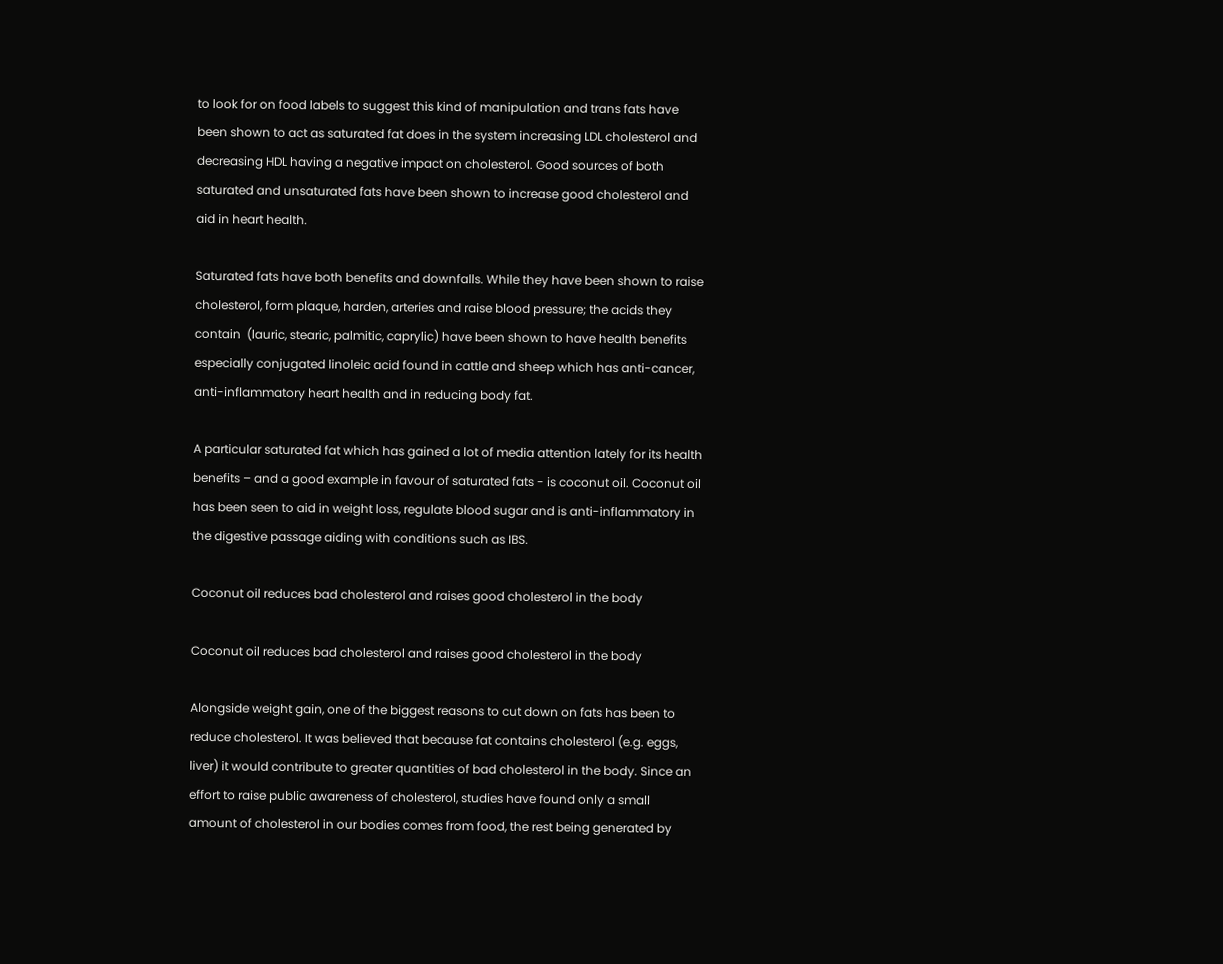to look for on food labels to suggest this kind of manipulation and trans fats have been shown to act as saturated fat does in the system increasing LDL cholesterol and decreasing HDL having a negative impact on cholesterol. Good sources of both saturated and unsaturated fats have been shown to increase good cholesterol and aid in heart health.

Saturated fats have both benefits and downfalls. While they have been shown to raise cholesterol, form plaque, harden, arteries and raise blood pressure; the acids they contain  (lauric, stearic, palmitic, caprylic) have been shown to have health benefits especially conjugated linoleic acid found in cattle and sheep which has anti-cancer, anti-inflammatory heart health and in reducing body fat.

A particular saturated fat which has gained a lot of media attention lately for its health benefits – and a good example in favour of saturated fats - is coconut oil. Coconut oil has been seen to aid in weight loss, regulate blood sugar and is anti-inflammatory in the digestive passage aiding with conditions such as IBS.

Coconut oil reduces bad cholesterol and raises good cholesterol in the body

Coconut oil reduces bad cholesterol and raises good cholesterol in the body

Alongside weight gain, one of the biggest reasons to cut down on fats has been to reduce cholesterol. It was believed that because fat contains cholesterol (e.g. eggs, liver) it would contribute to greater quantities of bad cholesterol in the body. Since an effort to raise public awareness of cholesterol, studies have found only a small amount of cholesterol in our bodies comes from food, the rest being generated by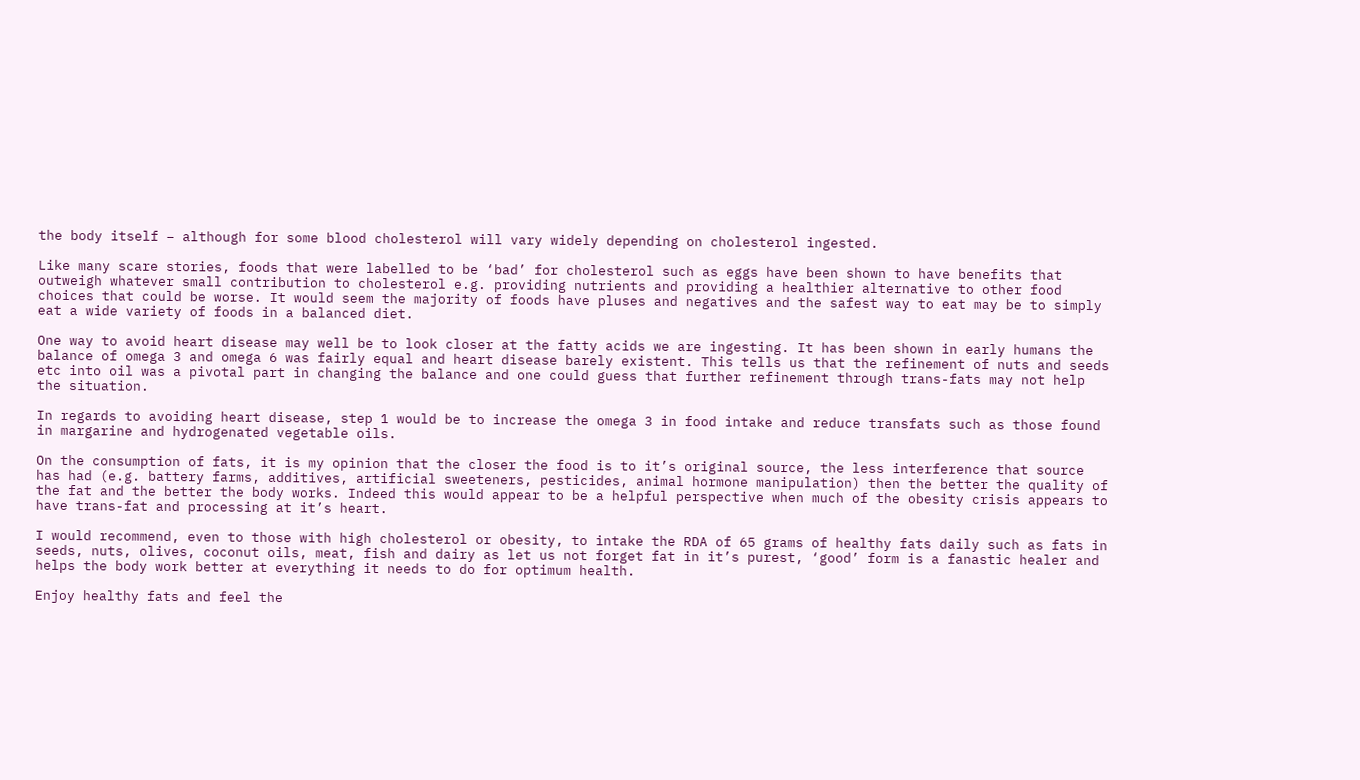the body itself – although for some blood cholesterol will vary widely depending on cholesterol ingested.

Like many scare stories, foods that were labelled to be ‘bad’ for cholesterol such as eggs have been shown to have benefits that outweigh whatever small contribution to cholesterol e.g. providing nutrients and providing a healthier alternative to other food choices that could be worse. It would seem the majority of foods have pluses and negatives and the safest way to eat may be to simply eat a wide variety of foods in a balanced diet.

One way to avoid heart disease may well be to look closer at the fatty acids we are ingesting. It has been shown in early humans the balance of omega 3 and omega 6 was fairly equal and heart disease barely existent. This tells us that the refinement of nuts and seeds etc into oil was a pivotal part in changing the balance and one could guess that further refinement through trans-fats may not help the situation.

In regards to avoiding heart disease, step 1 would be to increase the omega 3 in food intake and reduce transfats such as those found in margarine and hydrogenated vegetable oils.

On the consumption of fats, it is my opinion that the closer the food is to it’s original source, the less interference that source has had (e.g. battery farms, additives, artificial sweeteners, pesticides, animal hormone manipulation) then the better the quality of the fat and the better the body works. Indeed this would appear to be a helpful perspective when much of the obesity crisis appears to have trans-fat and processing at it’s heart.

I would recommend, even to those with high cholesterol or obesity, to intake the RDA of 65 grams of healthy fats daily such as fats in seeds, nuts, olives, coconut oils, meat, fish and dairy as let us not forget fat in it’s purest, ‘good’ form is a fanastic healer and helps the body work better at everything it needs to do for optimum health.

Enjoy healthy fats and feel the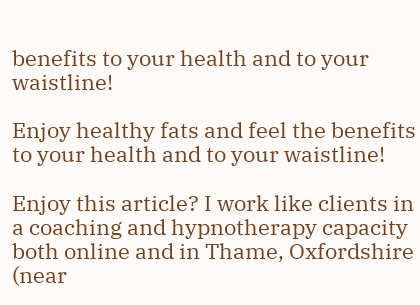benefits to your health and to your waistline!

Enjoy healthy fats and feel the benefits to your health and to your waistline!

Enjoy this article? I work like clients in a coaching and hypnotherapy capacity both online and in Thame, Oxfordshire (near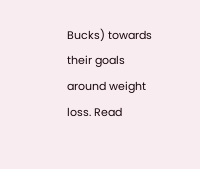Bucks) towards their goals around weight loss. Read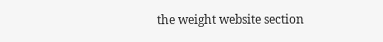the weight website section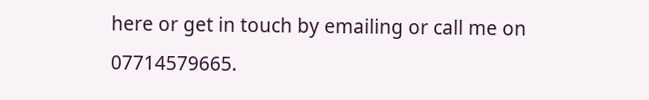here or get in touch by emailing or call me on 07714579665.